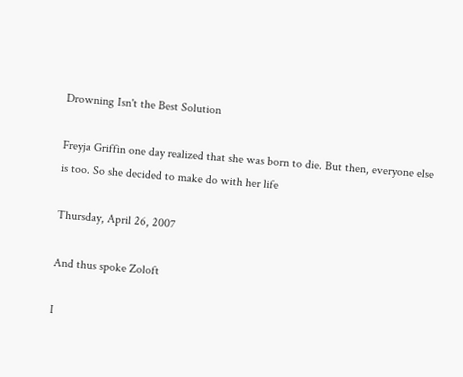Drowning Isn't the Best Solution

Freyja Griffin one day realized that she was born to die. But then, everyone else is too. So she decided to make do with her life

Thursday, April 26, 2007

And thus spoke Zoloft

I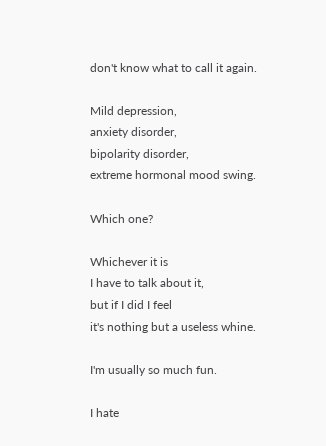don't know what to call it again.

Mild depression,
anxiety disorder,
bipolarity disorder,
extreme hormonal mood swing.

Which one?

Whichever it is
I have to talk about it,
but if I did I feel
it's nothing but a useless whine.

I'm usually so much fun.

I hate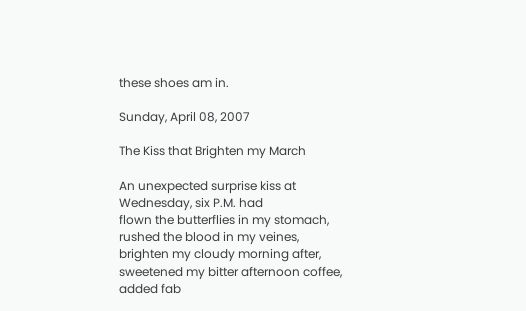these shoes am in.

Sunday, April 08, 2007

The Kiss that Brighten my March

An unexpected surprise kiss at Wednesday, six P.M. had
flown the butterflies in my stomach,
rushed the blood in my veines,
brighten my cloudy morning after,
sweetened my bitter afternoon coffee,
added fab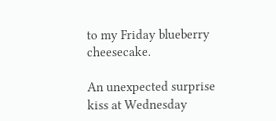to my Friday blueberry cheesecake.

An unexpected surprise kiss at Wednesday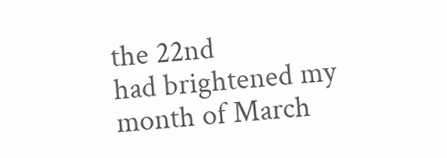the 22nd
had brightened my month of March